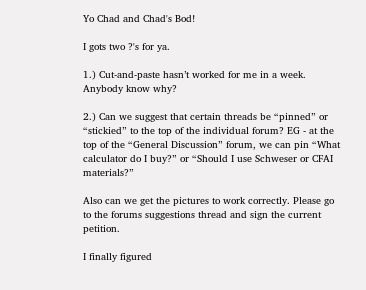Yo Chad and Chad's Bod!

I gots two ?'s for ya.

1.) Cut-and-paste hasn’t worked for me in a week. Anybody know why?

2.) Can we suggest that certain threads be “pinned” or “stickied” to the top of the individual forum? EG - at the top of the “General Discussion” forum, we can pin “What calculator do I buy?” or “Should I use Schweser or CFAI materials?”

Also can we get the pictures to work correctly. Please go to the forums suggestions thread and sign the current petition.

I finally figured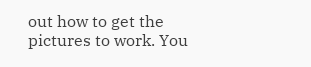out how to get the pictures to work. You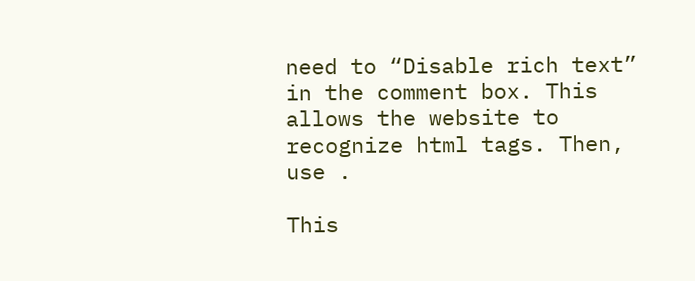need to “Disable rich text” in the comment box. This allows the website to recognize html tags. Then, use .

This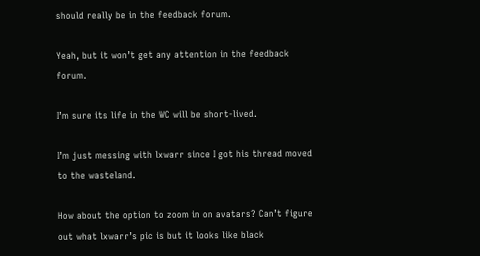should really be in the feedback forum.

Yeah, but it won’t get any attention in the feedback forum.

I’m sure its life in the WC will be short-lived.

I’m just messing with lxwarr since I got his thread moved to the wasteland.

How about the option to zoom in on avatars? Can’t figure out what lxwarr’s pic is but it looks like black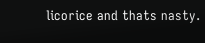licorice and thats nasty.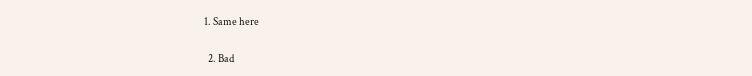1. Same here

  2. Bad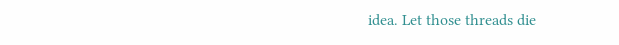idea. Let those threads die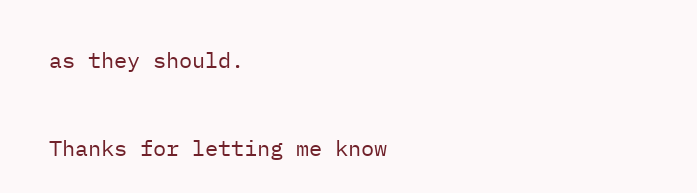as they should.

Thanks for letting me know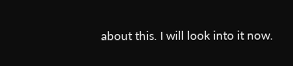about this. I will look into it now.